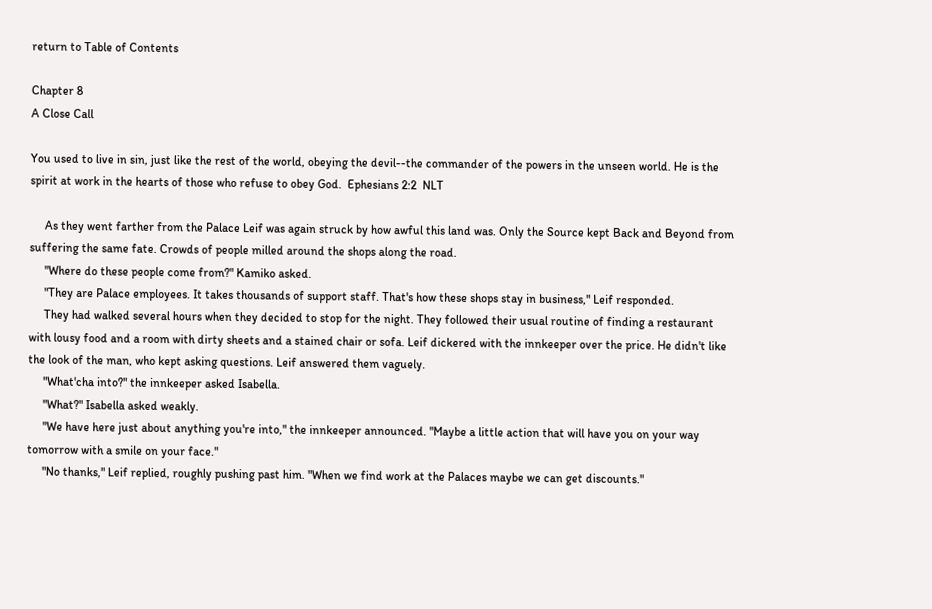return to Table of Contents

Chapter 8
A Close Call

You used to live in sin, just like the rest of the world, obeying the devil--the commander of the powers in the unseen world. He is the spirit at work in the hearts of those who refuse to obey God.  Ephesians 2:2  NLT

     As they went farther from the Palace Leif was again struck by how awful this land was. Only the Source kept Back and Beyond from suffering the same fate. Crowds of people milled around the shops along the road.
     "Where do these people come from?" Kamiko asked.
     "They are Palace employees. It takes thousands of support staff. That's how these shops stay in business," Leif responded.
     They had walked several hours when they decided to stop for the night. They followed their usual routine of finding a restaurant with lousy food and a room with dirty sheets and a stained chair or sofa. Leif dickered with the innkeeper over the price. He didn't like the look of the man, who kept asking questions. Leif answered them vaguely.
     "What'cha into?" the innkeeper asked Isabella.
     "What?" Isabella asked weakly.
     "We have here just about anything you're into," the innkeeper announced. "Maybe a little action that will have you on your way tomorrow with a smile on your face."
     "No thanks," Leif replied, roughly pushing past him. "When we find work at the Palaces maybe we can get discounts."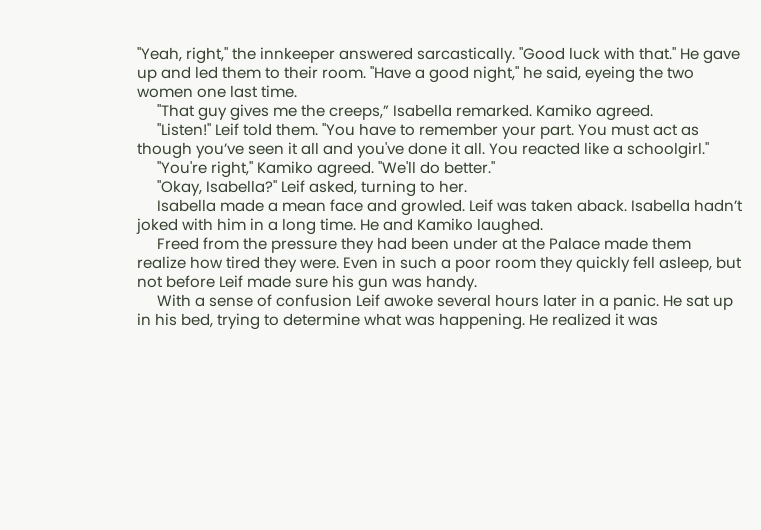"Yeah, right," the innkeeper answered sarcastically. "Good luck with that." He gave up and led them to their room. "Have a good night," he said, eyeing the two women one last time.
     "That guy gives me the creeps,” Isabella remarked. Kamiko agreed.
     "Listen!" Leif told them. "You have to remember your part. You must act as though you’ve seen it all and you've done it all. You reacted like a schoolgirl."
     "You're right," Kamiko agreed. "We'll do better."
     "Okay, Isabella?" Leif asked, turning to her.
     Isabella made a mean face and growled. Leif was taken aback. Isabella hadn’t joked with him in a long time. He and Kamiko laughed.
     Freed from the pressure they had been under at the Palace made them realize how tired they were. Even in such a poor room they quickly fell asleep, but not before Leif made sure his gun was handy.
     With a sense of confusion Leif awoke several hours later in a panic. He sat up in his bed, trying to determine what was happening. He realized it was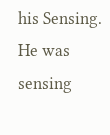his Sensing. He was sensing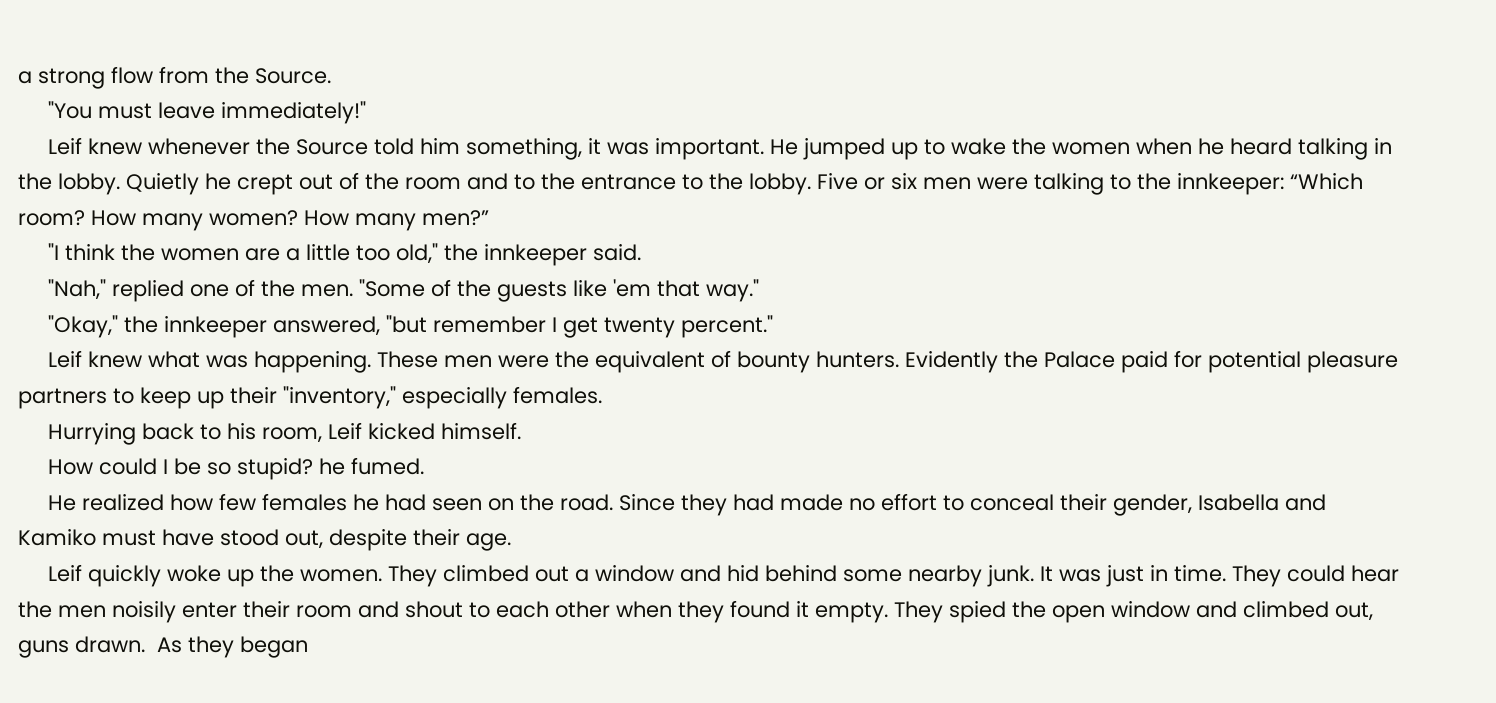a strong flow from the Source.
     "You must leave immediately!"
     Leif knew whenever the Source told him something, it was important. He jumped up to wake the women when he heard talking in the lobby. Quietly he crept out of the room and to the entrance to the lobby. Five or six men were talking to the innkeeper: “Which room? How many women? How many men?”
     "I think the women are a little too old," the innkeeper said.
     "Nah," replied one of the men. "Some of the guests like 'em that way."
     "Okay," the innkeeper answered, "but remember I get twenty percent."
     Leif knew what was happening. These men were the equivalent of bounty hunters. Evidently the Palace paid for potential pleasure partners to keep up their "inventory," especially females.
     Hurrying back to his room, Leif kicked himself.
     How could I be so stupid? he fumed.
     He realized how few females he had seen on the road. Since they had made no effort to conceal their gender, Isabella and Kamiko must have stood out, despite their age.
     Leif quickly woke up the women. They climbed out a window and hid behind some nearby junk. It was just in time. They could hear the men noisily enter their room and shout to each other when they found it empty. They spied the open window and climbed out, guns drawn.  As they began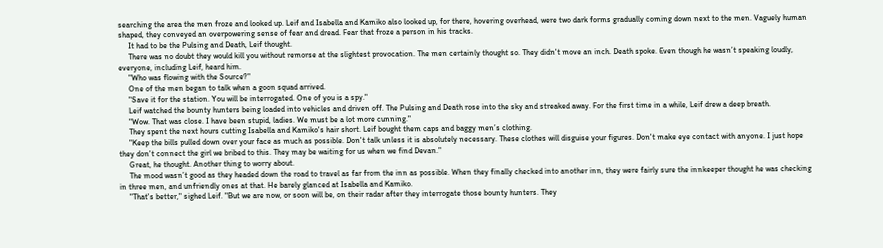searching the area the men froze and looked up. Leif and Isabella and Kamiko also looked up, for there, hovering overhead, were two dark forms gradually coming down next to the men. Vaguely human shaped, they conveyed an overpowering sense of fear and dread. Fear that froze a person in his tracks.
     It had to be the Pulsing and Death, Leif thought.
     There was no doubt they would kill you without remorse at the slightest provocation. The men certainly thought so. They didn't move an inch. Death spoke. Even though he wasn’t speaking loudly, everyone, including Leif, heard him.
     "Who was flowing with the Source?"
     One of the men began to talk when a goon squad arrived.
     "Save it for the station. You will be interrogated. One of you is a spy."
     Leif watched the bounty hunters being loaded into vehicles and driven off. The Pulsing and Death rose into the sky and streaked away. For the first time in a while, Leif drew a deep breath.
     "Wow. That was close. I have been stupid, ladies. We must be a lot more cunning."
     They spent the next hours cutting Isabella and Kamiko's hair short. Leif bought them caps and baggy men’s clothing.
     "Keep the bills pulled down over your face as much as possible. Don't talk unless it is absolutely necessary. These clothes will disguise your figures. Don't make eye contact with anyone. I just hope they don't connect the girl we bribed to this. They may be waiting for us when we find Devan."
     Great, he thought. Another thing to worry about.
     The mood wasn’t good as they headed down the road to travel as far from the inn as possible. When they finally checked into another inn, they were fairly sure the innkeeper thought he was checking in three men, and unfriendly ones at that. He barely glanced at Isabella and Kamiko.
     "That's better," sighed Leif. "But we are now, or soon will be, on their radar after they interrogate those bounty hunters. They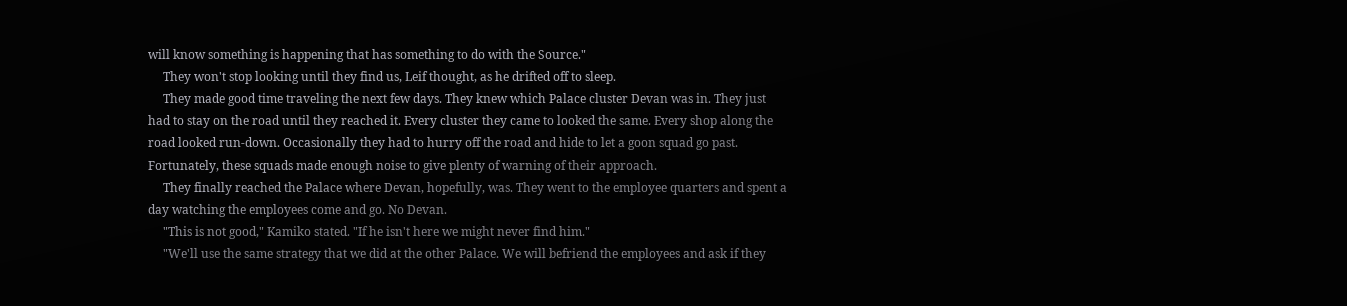will know something is happening that has something to do with the Source."
     They won't stop looking until they find us, Leif thought, as he drifted off to sleep.
     They made good time traveling the next few days. They knew which Palace cluster Devan was in. They just had to stay on the road until they reached it. Every cluster they came to looked the same. Every shop along the road looked run-down. Occasionally they had to hurry off the road and hide to let a goon squad go past. Fortunately, these squads made enough noise to give plenty of warning of their approach.
     They finally reached the Palace where Devan, hopefully, was. They went to the employee quarters and spent a day watching the employees come and go. No Devan.
     "This is not good," Kamiko stated. "If he isn't here we might never find him."
     "We'll use the same strategy that we did at the other Palace. We will befriend the employees and ask if they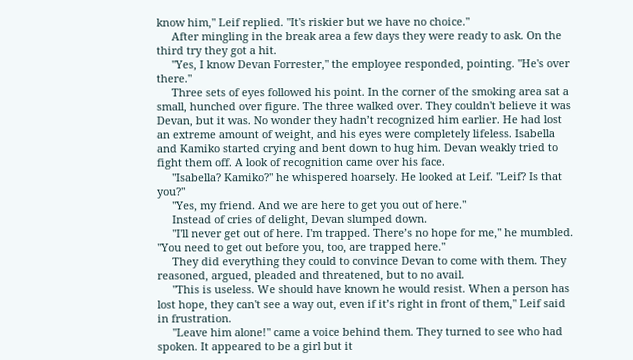know him," Leif replied. "It's riskier but we have no choice."
     After mingling in the break area a few days they were ready to ask. On the third try they got a hit.
     "Yes, I know Devan Forrester," the employee responded, pointing. "He's over there."
     Three sets of eyes followed his point. In the corner of the smoking area sat a small, hunched over figure. The three walked over. They couldn't believe it was Devan, but it was. No wonder they hadn’t recognized him earlier. He had lost an extreme amount of weight, and his eyes were completely lifeless. Isabella and Kamiko started crying and bent down to hug him. Devan weakly tried to fight them off. A look of recognition came over his face.
     "Isabella? Kamiko?" he whispered hoarsely. He looked at Leif. "Leif? Is that you?"
     "Yes, my friend. And we are here to get you out of here."
     Instead of cries of delight, Devan slumped down.
     "I'll never get out of here. I'm trapped. There’s no hope for me," he mumbled. "You need to get out before you, too, are trapped here."
     They did everything they could to convince Devan to come with them. They reasoned, argued, pleaded and threatened, but to no avail.
     "This is useless. We should have known he would resist. When a person has lost hope, they can't see a way out, even if it’s right in front of them," Leif said in frustration.
     "Leave him alone!" came a voice behind them. They turned to see who had spoken. It appeared to be a girl but it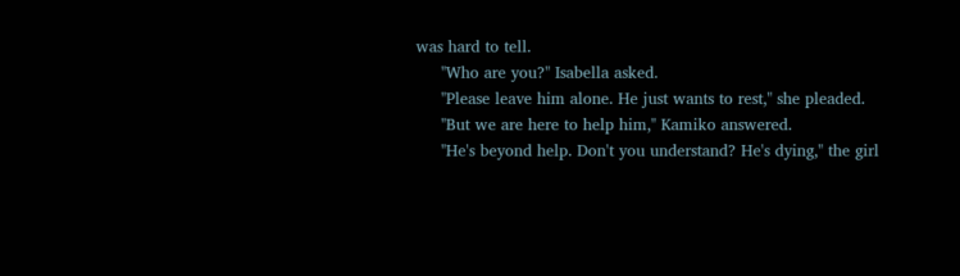was hard to tell.
     "Who are you?" Isabella asked.
     "Please leave him alone. He just wants to rest," she pleaded.
     "But we are here to help him," Kamiko answered.
     "He's beyond help. Don't you understand? He's dying," the girl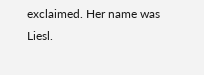exclaimed. Her name was Liesl.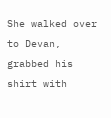She walked over to Devan, grabbed his shirt with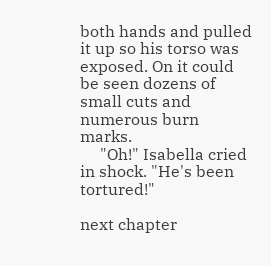both hands and pulled it up so his torso was exposed. On it could be seen dozens of small cuts and numerous burn marks.
     "Oh!" Isabella cried in shock. "He's been tortured!"

next chapter